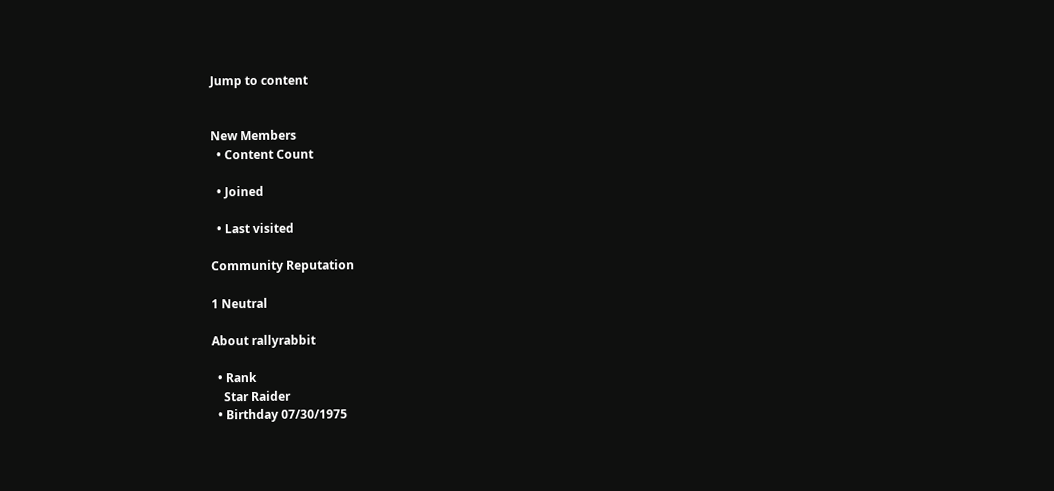Jump to content


New Members
  • Content Count

  • Joined

  • Last visited

Community Reputation

1 Neutral

About rallyrabbit

  • Rank
    Star Raider
  • Birthday 07/30/1975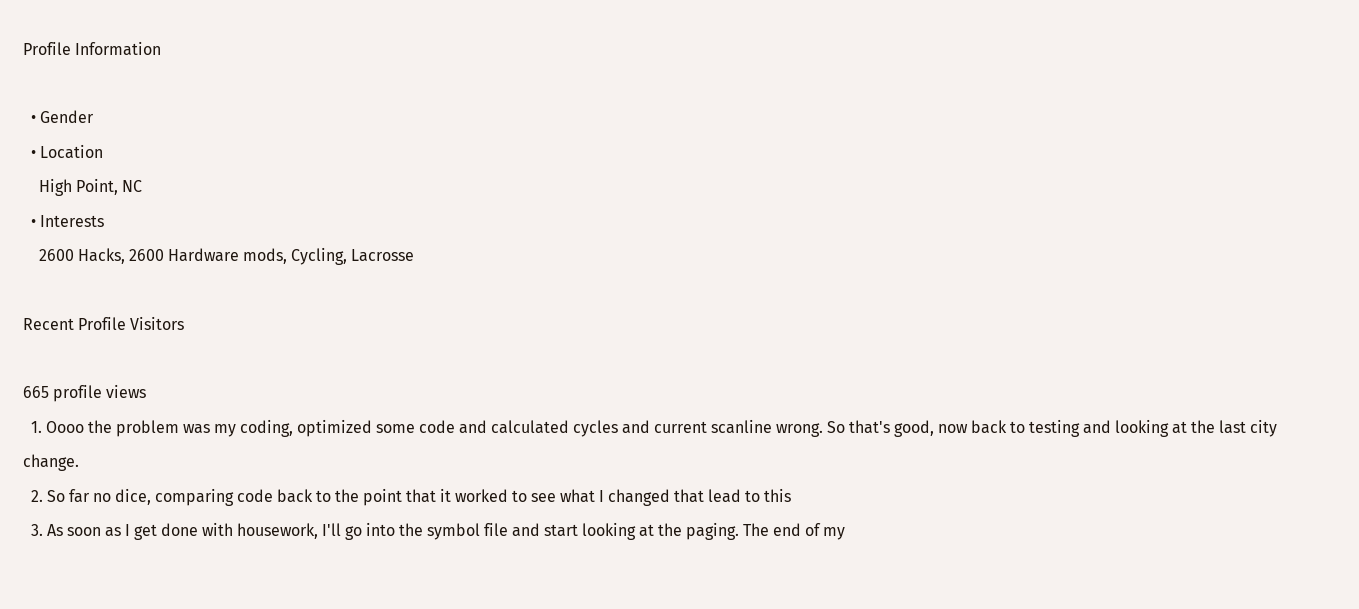Profile Information

  • Gender
  • Location
    High Point, NC
  • Interests
    2600 Hacks, 2600 Hardware mods, Cycling, Lacrosse

Recent Profile Visitors

665 profile views
  1. Oooo the problem was my coding, optimized some code and calculated cycles and current scanline wrong. So that's good, now back to testing and looking at the last city change.
  2. So far no dice, comparing code back to the point that it worked to see what I changed that lead to this
  3. As soon as I get done with housework, I'll go into the symbol file and start looking at the paging. The end of my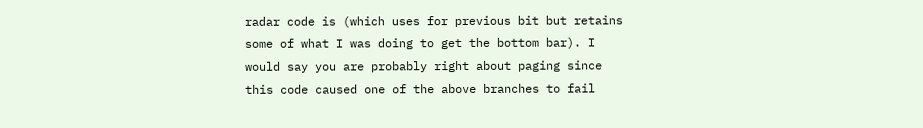radar code is (which uses for previous bit but retains some of what I was doing to get the bottom bar). I would say you are probably right about paging since this code caused one of the above branches to fail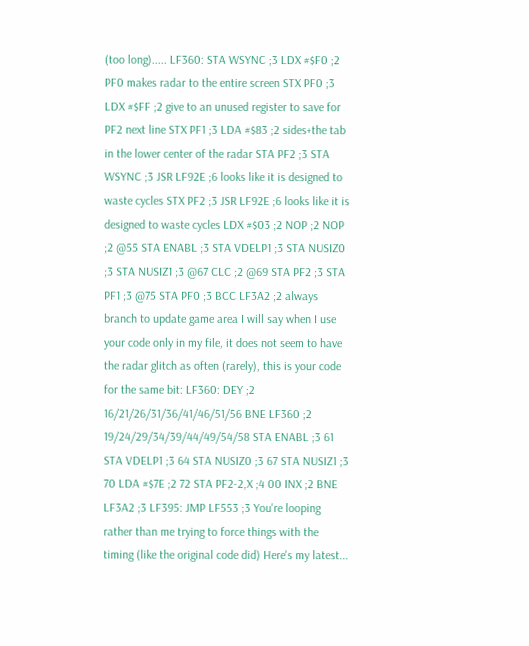(too long)..... LF360: STA WSYNC ;3 LDX #$F0 ;2 PF0 makes radar to the entire screen STX PF0 ;3 LDX #$FF ;2 give to an unused register to save for PF2 next line STX PF1 ;3 LDA #$83 ;2 sides+the tab in the lower center of the radar STA PF2 ;3 STA WSYNC ;3 JSR LF92E ;6 looks like it is designed to waste cycles STX PF2 ;3 JSR LF92E ;6 looks like it is designed to waste cycles LDX #$03 ;2 NOP ;2 NOP ;2 @55 STA ENABL ;3 STA VDELP1 ;3 STA NUSIZ0 ;3 STA NUSIZ1 ;3 @67 CLC ;2 @69 STA PF2 ;3 STA PF1 ;3 @75 STA PF0 ;3 BCC LF3A2 ;2 always branch to update game area I will say when I use your code only in my file, it does not seem to have the radar glitch as often (rarely), this is your code for the same bit: LF360: DEY ;2 16/21/26/31/36/41/46/51/56 BNE LF360 ;2 19/24/29/34/39/44/49/54/58 STA ENABL ;3 61 STA VDELP1 ;3 64 STA NUSIZ0 ;3 67 STA NUSIZ1 ;3 70 LDA #$7E ;2 72 STA PF2-2,X ;4 00 INX ;2 BNE LF3A2 ;3 LF395: JMP LF553 ;3 You're looping rather than me trying to force things with the timing (like the original code did) Here's my latest...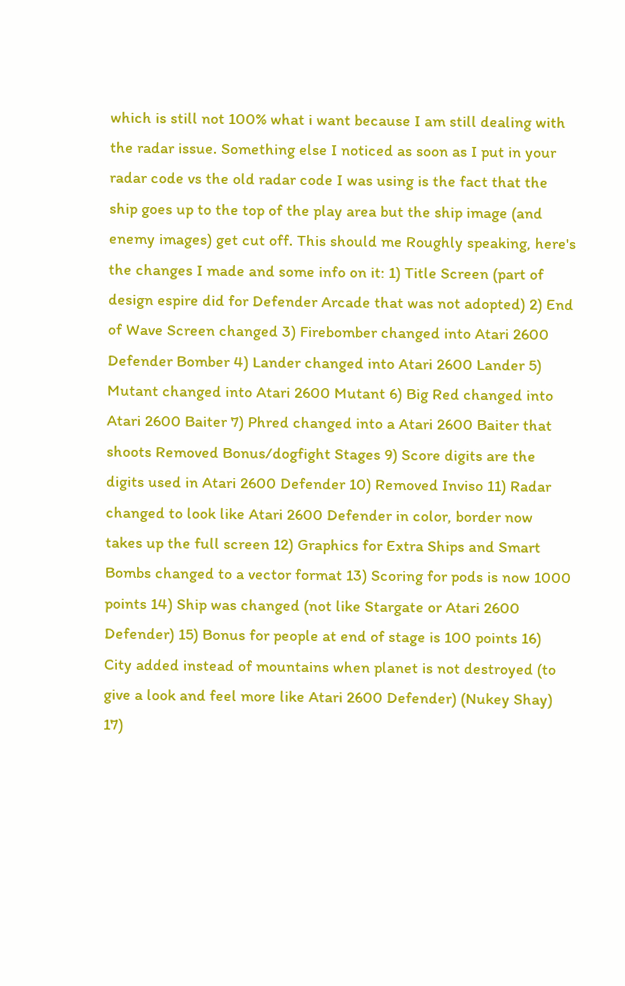which is still not 100% what i want because I am still dealing with the radar issue. Something else I noticed as soon as I put in your radar code vs the old radar code I was using is the fact that the ship goes up to the top of the play area but the ship image (and enemy images) get cut off. This should me Roughly speaking, here's the changes I made and some info on it: 1) Title Screen (part of design espire did for Defender Arcade that was not adopted) 2) End of Wave Screen changed 3) Firebomber changed into Atari 2600 Defender Bomber 4) Lander changed into Atari 2600 Lander 5) Mutant changed into Atari 2600 Mutant 6) Big Red changed into Atari 2600 Baiter 7) Phred changed into a Atari 2600 Baiter that shoots Removed Bonus/dogfight Stages 9) Score digits are the digits used in Atari 2600 Defender 10) Removed Inviso 11) Radar changed to look like Atari 2600 Defender in color, border now takes up the full screen 12) Graphics for Extra Ships and Smart Bombs changed to a vector format 13) Scoring for pods is now 1000 points 14) Ship was changed (not like Stargate or Atari 2600 Defender) 15) Bonus for people at end of stage is 100 points 16) City added instead of mountains when planet is not destroyed (to give a look and feel more like Atari 2600 Defender) (Nukey Shay) 17)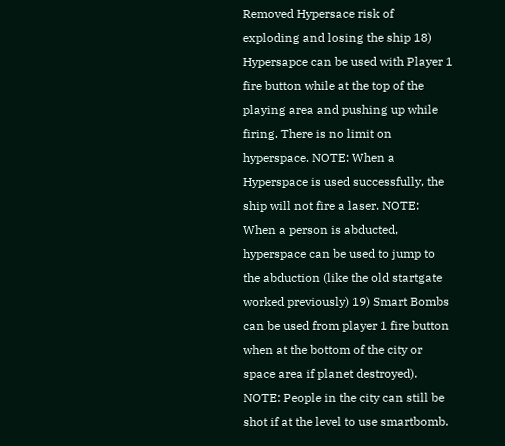Removed Hypersace risk of exploding and losing the ship 18) Hypersapce can be used with Player 1 fire button while at the top of the playing area and pushing up while firing. There is no limit on hyperspace. NOTE: When a Hyperspace is used successfully, the ship will not fire a laser. NOTE: When a person is abducted, hyperspace can be used to jump to the abduction (like the old startgate worked previously) 19) Smart Bombs can be used from player 1 fire button when at the bottom of the city or space area if planet destroyed). NOTE: People in the city can still be shot if at the level to use smartbomb.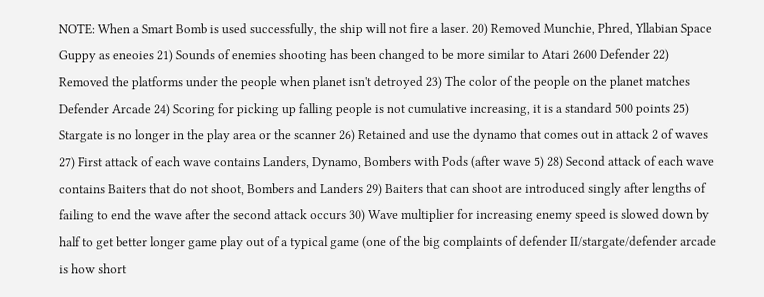NOTE: When a Smart Bomb is used successfully, the ship will not fire a laser. 20) Removed Munchie, Phred, Yllabian Space Guppy as eneoies 21) Sounds of enemies shooting has been changed to be more similar to Atari 2600 Defender 22) Removed the platforms under the people when planet isn't detroyed 23) The color of the people on the planet matches Defender Arcade 24) Scoring for picking up falling people is not cumulative increasing, it is a standard 500 points 25) Stargate is no longer in the play area or the scanner 26) Retained and use the dynamo that comes out in attack 2 of waves 27) First attack of each wave contains Landers, Dynamo, Bombers with Pods (after wave 5) 28) Second attack of each wave contains Baiters that do not shoot, Bombers and Landers 29) Baiters that can shoot are introduced singly after lengths of failing to end the wave after the second attack occurs 30) Wave multiplier for increasing enemy speed is slowed down by half to get better longer game play out of a typical game (one of the big complaints of defender II/stargate/defender arcade is how short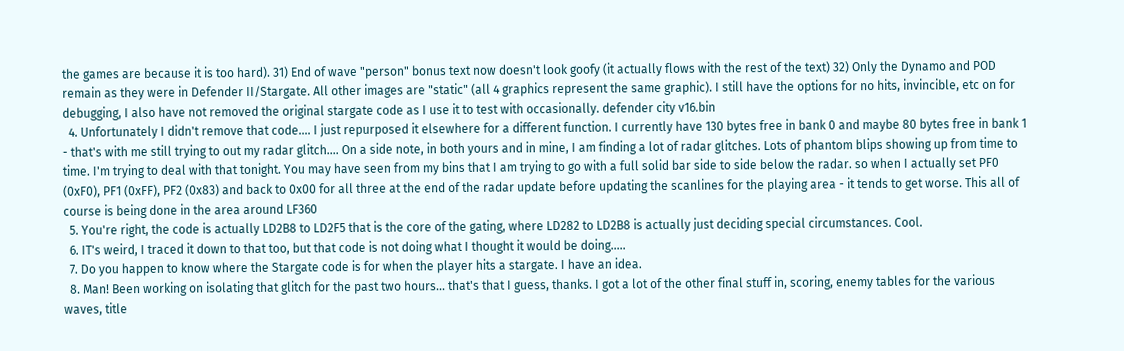the games are because it is too hard). 31) End of wave "person" bonus text now doesn't look goofy (it actually flows with the rest of the text) 32) Only the Dynamo and POD remain as they were in Defender II/Stargate. All other images are "static" (all 4 graphics represent the same graphic). I still have the options for no hits, invincible, etc on for debugging, I also have not removed the original stargate code as I use it to test with occasionally. defender city v16.bin
  4. Unfortunately I didn't remove that code.... I just repurposed it elsewhere for a different function. I currently have 130 bytes free in bank 0 and maybe 80 bytes free in bank 1 - that's with me still trying to out my radar glitch.... On a side note, in both yours and in mine, I am finding a lot of radar glitches. Lots of phantom blips showing up from time to time. I'm trying to deal with that tonight. You may have seen from my bins that I am trying to go with a full solid bar side to side below the radar. so when I actually set PF0 (0xF0), PF1 (0xFF), PF2 (0x83) and back to 0x00 for all three at the end of the radar update before updating the scanlines for the playing area - it tends to get worse. This all of course is being done in the area around LF360
  5. You're right, the code is actually LD2B8 to LD2F5 that is the core of the gating, where LD282 to LD2B8 is actually just deciding special circumstances. Cool.
  6. IT's weird, I traced it down to that too, but that code is not doing what I thought it would be doing.....
  7. Do you happen to know where the Stargate code is for when the player hits a stargate. I have an idea.
  8. Man! Been working on isolating that glitch for the past two hours... that's that I guess, thanks. I got a lot of the other final stuff in, scoring, enemy tables for the various waves, title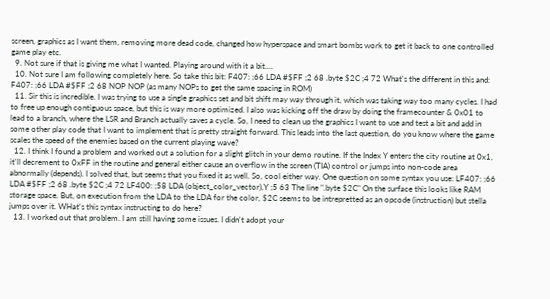screen, graphics as I want them, removing more dead code, changed how hyperspace and smart bombs work to get it back to one controlled game play etc.
  9. Not sure if that is giving me what I wanted. Playing around with it a bit....
  10. Not sure I am following completely here. So take this bit: F407: ;66 LDA #$FF ;2 68 .byte $2C ;4 72 What's the different in this and: F407: ;66 LDA #$FF ;2 68 NOP NOP (as many NOPs to get the same spacing in ROM)
  11. Sir this is incredible. I was trying to use a single graphics set and bit shift may way through it, which was taking way too many cycles. I had to free up enough contiguous space, but this is way more optimized. I also was kicking off the draw by doing the framecounter & 0x01 to lead to a branch, where the LSR and Branch actually saves a cycle. So, I need to clean up the graphics I want to use and test a bit and add in some other play code that I want to implement that is pretty straight forward. This leads into the last question, do you know where the game scales the speed of the enemies based on the current playing wave?
  12. I think I found a problem and worked out a solution for a slight glitch in your demo routine. If the Index Y enters the city routine at 0x1, it'll decrement to 0xFF in the routine and general either cause an overflow in the screen (TIA) control or jumps into non-code area abnormally (depends). I solved that, but seems that you fixed it as well. So, cool either way. One question on some syntax you use: LF407: ;66 LDA #$FF ;2 68 .byte $2C ;4 72 LF400: ;58 LDA (object_color_vector),Y ;5 63 The line ".byte $2C" On the surface this looks like RAM storage space. But, on execution from the LDA to the LDA for the color, $2C seems to be intrepretted as an opcode (instruction) but stella jumps over it. WHat's this syntax instructing to do here?
  13. I worked out that problem. I am still having some issues. I didn't adopt your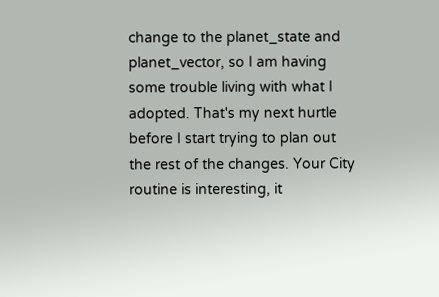change to the planet_state and planet_vector, so I am having some trouble living with what I adopted. That's my next hurtle before I start trying to plan out the rest of the changes. Your City routine is interesting, it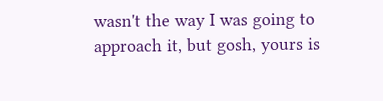wasn't the way I was going to approach it, but gosh, yours is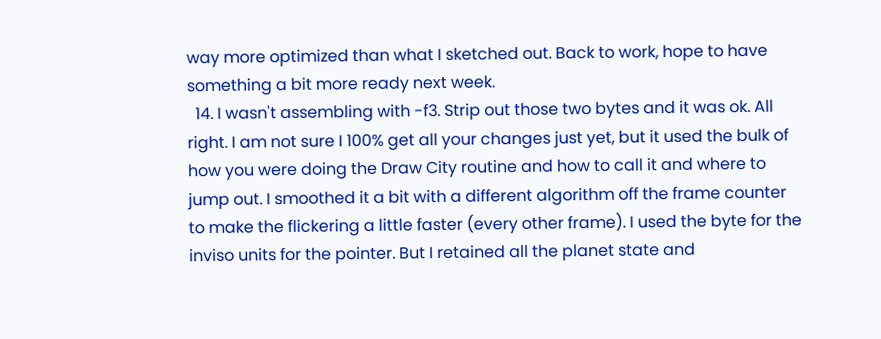way more optimized than what I sketched out. Back to work, hope to have something a bit more ready next week.
  14. I wasn't assembling with -f3. Strip out those two bytes and it was ok. All right. I am not sure I 100% get all your changes just yet, but it used the bulk of how you were doing the Draw City routine and how to call it and where to jump out. I smoothed it a bit with a different algorithm off the frame counter to make the flickering a little faster (every other frame). I used the byte for the inviso units for the pointer. But I retained all the planet state and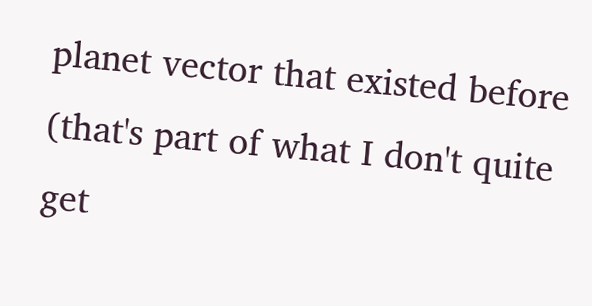planet vector that existed before (that's part of what I don't quite get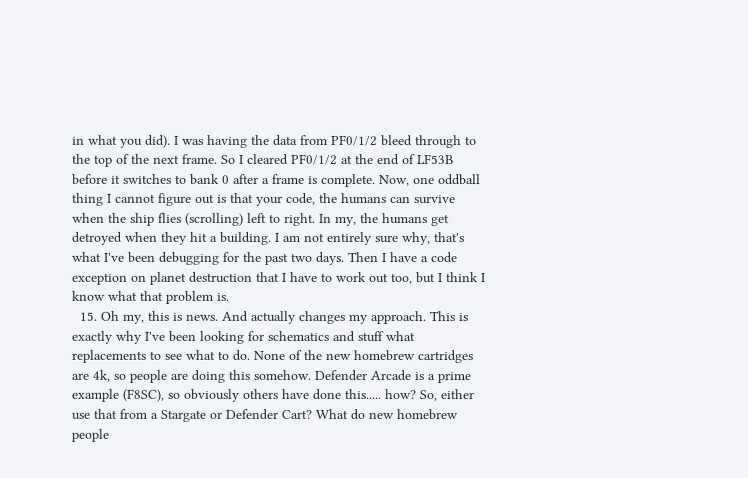in what you did). I was having the data from PF0/1/2 bleed through to the top of the next frame. So I cleared PF0/1/2 at the end of LF53B before it switches to bank 0 after a frame is complete. Now, one oddball thing I cannot figure out is that your code, the humans can survive when the ship flies (scrolling) left to right. In my, the humans get detroyed when they hit a building. I am not entirely sure why, that's what I've been debugging for the past two days. Then I have a code exception on planet destruction that I have to work out too, but I think I know what that problem is.
  15. Oh my, this is news. And actually changes my approach. This is exactly why I've been looking for schematics and stuff what replacements to see what to do. None of the new homebrew cartridges are 4k, so people are doing this somehow. Defender Arcade is a prime example (F8SC), so obviously others have done this..... how? So, either use that from a Stargate or Defender Cart? What do new homebrew people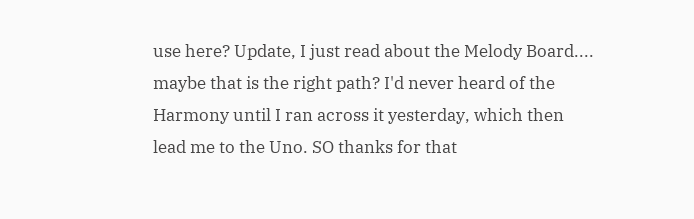use here? Update, I just read about the Melody Board.... maybe that is the right path? I'd never heard of the Harmony until I ran across it yesterday, which then lead me to the Uno. SO thanks for that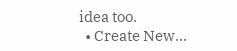idea too.
  • Create New...